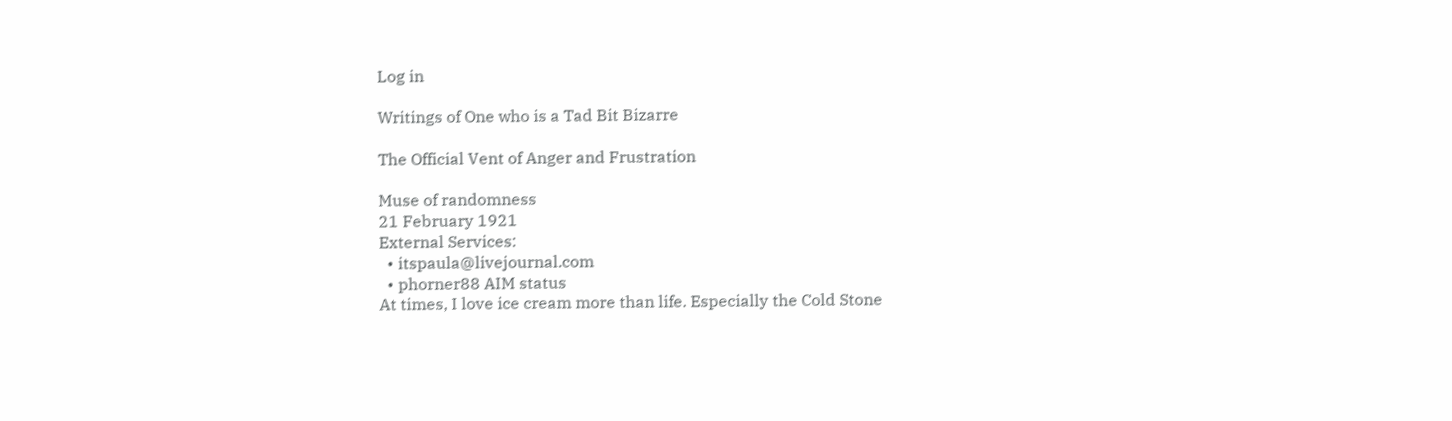Log in

Writings of One who is a Tad Bit Bizarre

The Official Vent of Anger and Frustration

Muse of randomness
21 February 1921
External Services:
  • itspaula@livejournal.com
  • phorner88 AIM status
At times, I love ice cream more than life. Especially the Cold Stone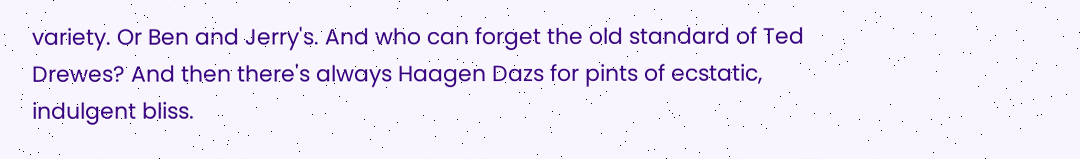variety. Or Ben and Jerry's. And who can forget the old standard of Ted Drewes? And then there's always Haagen Dazs for pints of ecstatic, indulgent bliss.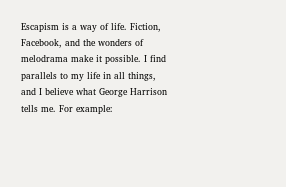Escapism is a way of life. Fiction, Facebook, and the wonders of melodrama make it possible. I find parallels to my life in all things, and I believe what George Harrison tells me. For example: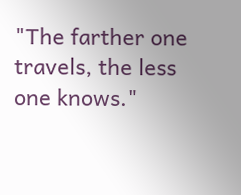"The farther one travels, the less one knows."